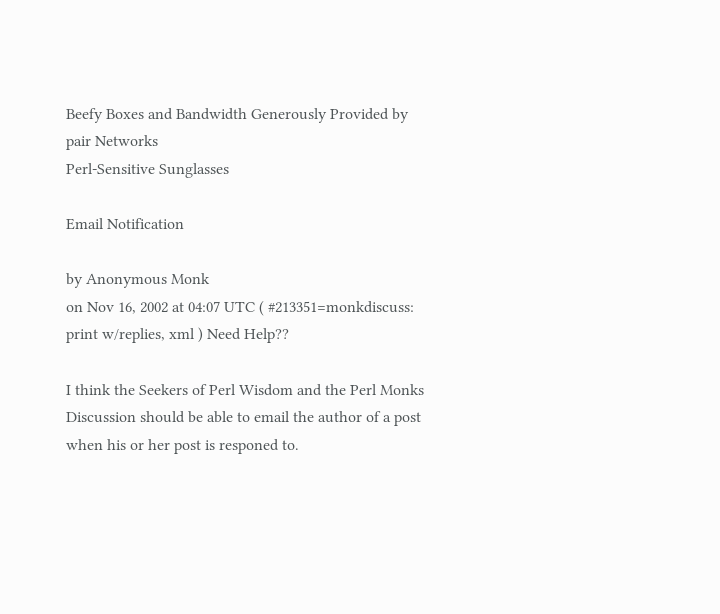Beefy Boxes and Bandwidth Generously Provided by pair Networks
Perl-Sensitive Sunglasses

Email Notification

by Anonymous Monk
on Nov 16, 2002 at 04:07 UTC ( #213351=monkdiscuss: print w/replies, xml ) Need Help??

I think the Seekers of Perl Wisdom and the Perl Monks Discussion should be able to email the author of a post when his or her post is responed to.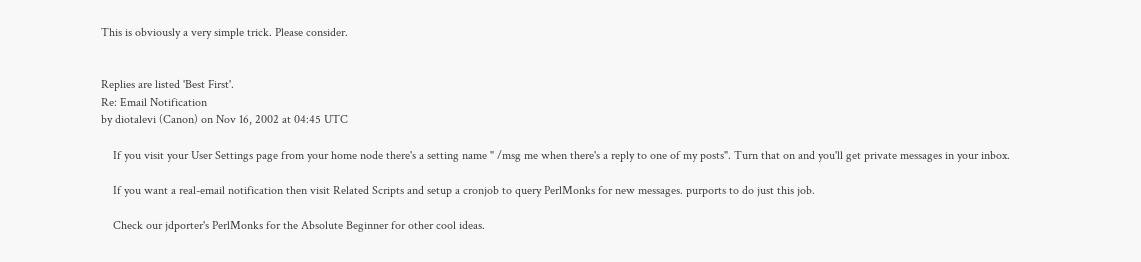This is obviously a very simple trick. Please consider.


Replies are listed 'Best First'.
Re: Email Notification
by diotalevi (Canon) on Nov 16, 2002 at 04:45 UTC

    If you visit your User Settings page from your home node there's a setting name " /msg me when there's a reply to one of my posts". Turn that on and you'll get private messages in your inbox.

    If you want a real-email notification then visit Related Scripts and setup a cronjob to query PerlMonks for new messages. purports to do just this job.

    Check our jdporter's PerlMonks for the Absolute Beginner for other cool ideas.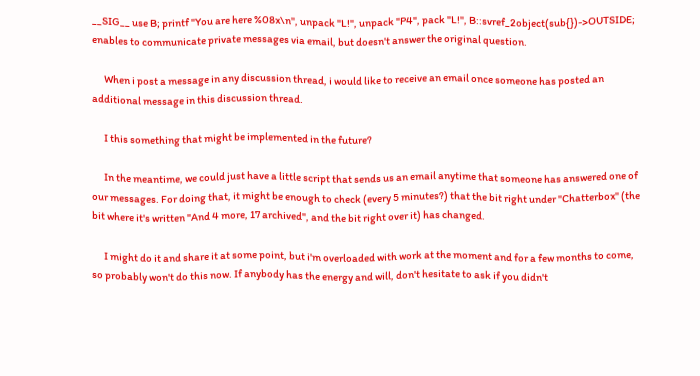__SIG__ use B; printf "You are here %08x\n", unpack "L!", unpack "P4", pack "L!", B::svref_2object(sub{})->OUTSIDE; enables to communicate private messages via email, but doesn't answer the original question.

      When i post a message in any discussion thread, i would like to receive an email once someone has posted an additional message in this discussion thread.

      I this something that might be implemented in the future?

      In the meantime, we could just have a little script that sends us an email anytime that someone has answered one of our messages. For doing that, it might be enough to check (every 5 minutes?) that the bit right under "Chatterbox" (the bit where it's written "And 4 more, 17 archived", and the bit right over it) has changed.

      I might do it and share it at some point, but i'm overloaded with work at the moment and for a few months to come, so probably won't do this now. If anybody has the energy and will, don't hesitate to ask if you didn't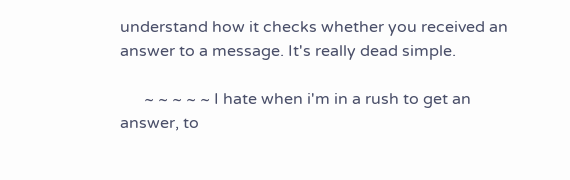understand how it checks whether you received an answer to a message. It's really dead simple.

      ~ ~ ~ ~ ~ I hate when i'm in a rush to get an answer, to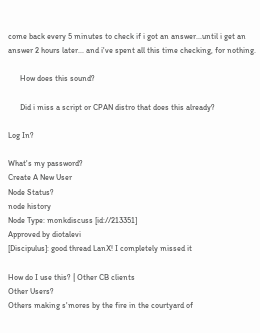come back every 5 minutes to check if i got an answer...until i get an answer 2 hours later... and i've spent all this time checking, for nothing.

      How does this sound?

      Did i miss a script or CPAN distro that does this already?

Log In?

What's my password?
Create A New User
Node Status?
node history
Node Type: monkdiscuss [id://213351]
Approved by diotalevi
[Discipulus]: good thread LanX! I completely missed it

How do I use this? | Other CB clients
Other Users?
Others making s'mores by the fire in the courtyard of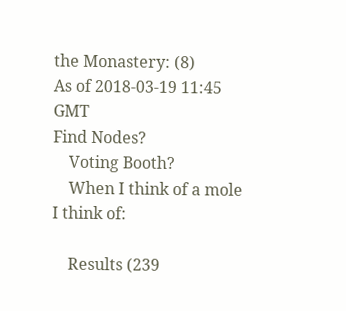the Monastery: (8)
As of 2018-03-19 11:45 GMT
Find Nodes?
    Voting Booth?
    When I think of a mole I think of:

    Results (239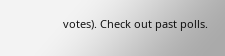votes). Check out past polls.